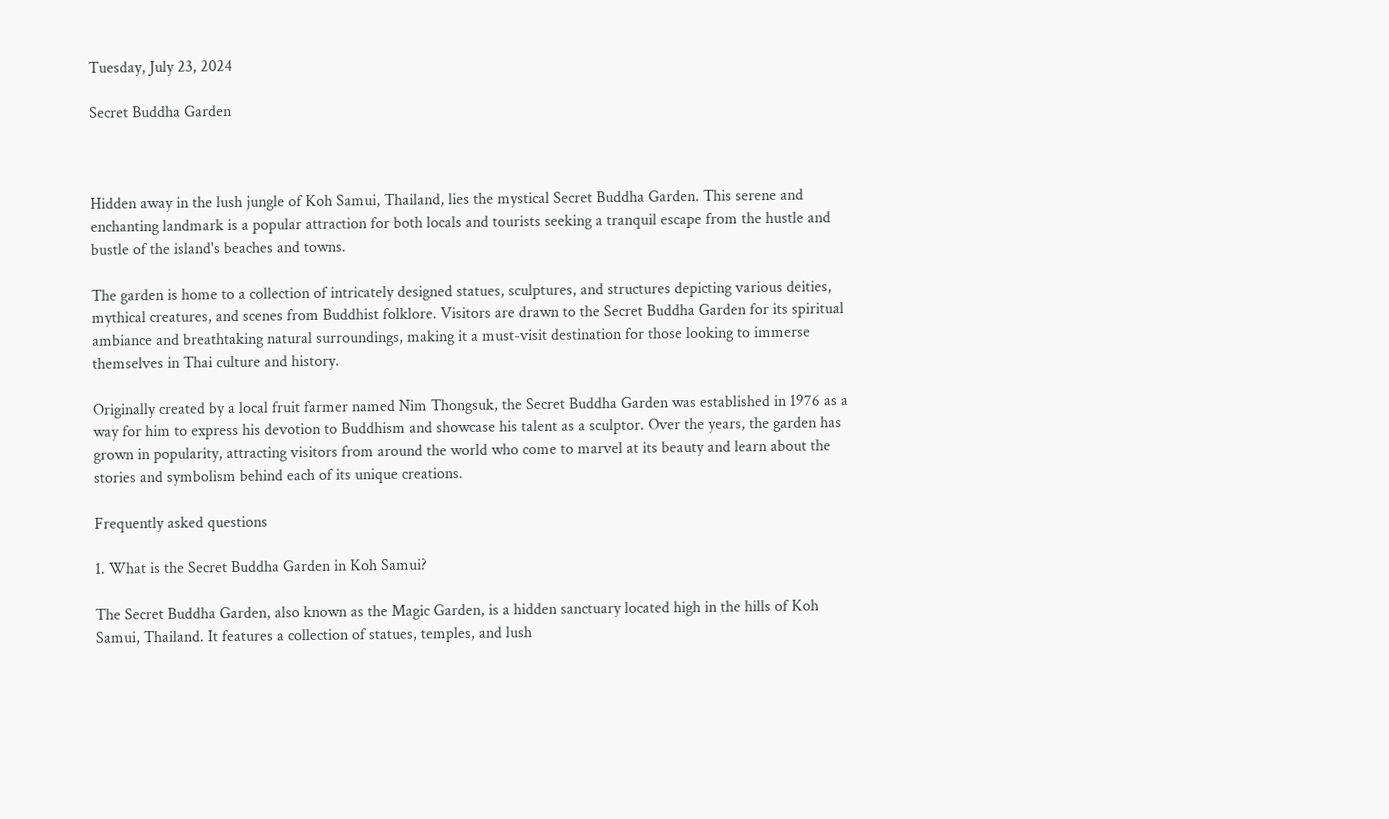Tuesday, July 23, 2024

Secret Buddha Garden



Hidden away in the lush jungle of Koh Samui, Thailand, lies the mystical Secret Buddha Garden. This serene and enchanting landmark is a popular attraction for both locals and tourists seeking a tranquil escape from the hustle and bustle of the island's beaches and towns.

The garden is home to a collection of intricately designed statues, sculptures, and structures depicting various deities, mythical creatures, and scenes from Buddhist folklore. Visitors are drawn to the Secret Buddha Garden for its spiritual ambiance and breathtaking natural surroundings, making it a must-visit destination for those looking to immerse themselves in Thai culture and history.

Originally created by a local fruit farmer named Nim Thongsuk, the Secret Buddha Garden was established in 1976 as a way for him to express his devotion to Buddhism and showcase his talent as a sculptor. Over the years, the garden has grown in popularity, attracting visitors from around the world who come to marvel at its beauty and learn about the stories and symbolism behind each of its unique creations.

Frequently asked questions

1. What is the Secret Buddha Garden in Koh Samui?

The Secret Buddha Garden, also known as the Magic Garden, is a hidden sanctuary located high in the hills of Koh Samui, Thailand. It features a collection of statues, temples, and lush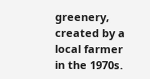greenery, created by a local farmer in the 1970s.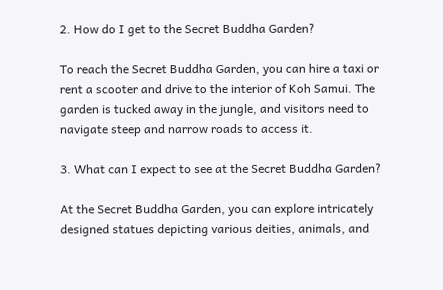2. How do I get to the Secret Buddha Garden?

To reach the Secret Buddha Garden, you can hire a taxi or rent a scooter and drive to the interior of Koh Samui. The garden is tucked away in the jungle, and visitors need to navigate steep and narrow roads to access it.

3. What can I expect to see at the Secret Buddha Garden?

At the Secret Buddha Garden, you can explore intricately designed statues depicting various deities, animals, and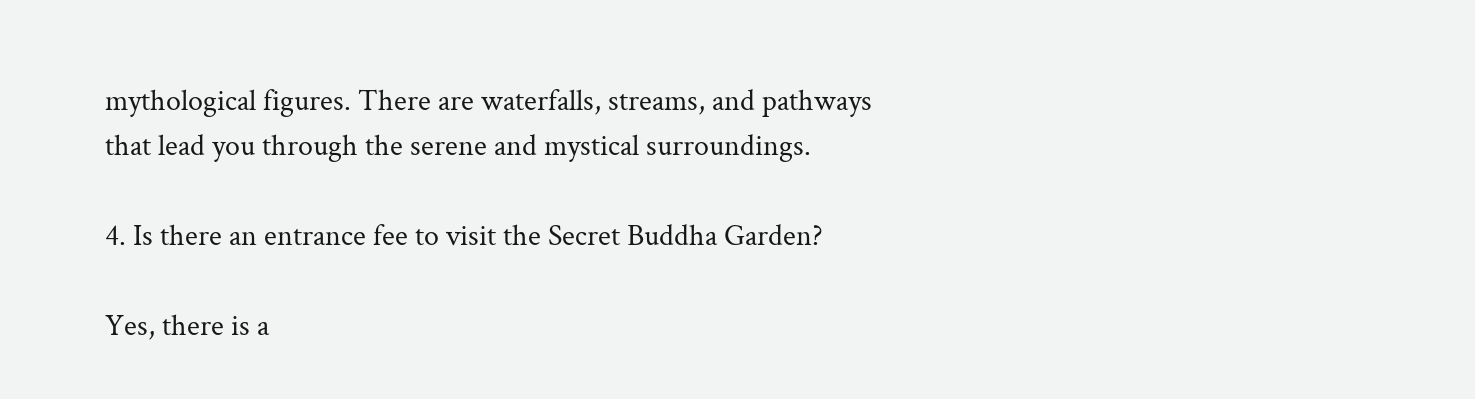mythological figures. There are waterfalls, streams, and pathways that lead you through the serene and mystical surroundings.

4. Is there an entrance fee to visit the Secret Buddha Garden?

Yes, there is a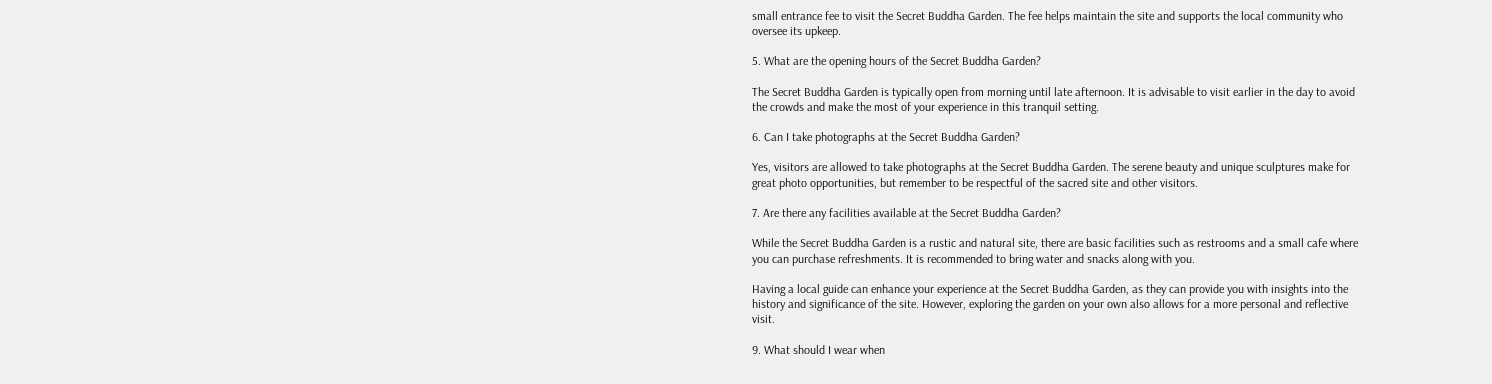small entrance fee to visit the Secret Buddha Garden. The fee helps maintain the site and supports the local community who oversee its upkeep.

5. What are the opening hours of the Secret Buddha Garden?

The Secret Buddha Garden is typically open from morning until late afternoon. It is advisable to visit earlier in the day to avoid the crowds and make the most of your experience in this tranquil setting.

6. Can I take photographs at the Secret Buddha Garden?

Yes, visitors are allowed to take photographs at the Secret Buddha Garden. The serene beauty and unique sculptures make for great photo opportunities, but remember to be respectful of the sacred site and other visitors.

7. Are there any facilities available at the Secret Buddha Garden?

While the Secret Buddha Garden is a rustic and natural site, there are basic facilities such as restrooms and a small cafe where you can purchase refreshments. It is recommended to bring water and snacks along with you.

Having a local guide can enhance your experience at the Secret Buddha Garden, as they can provide you with insights into the history and significance of the site. However, exploring the garden on your own also allows for a more personal and reflective visit.

9. What should I wear when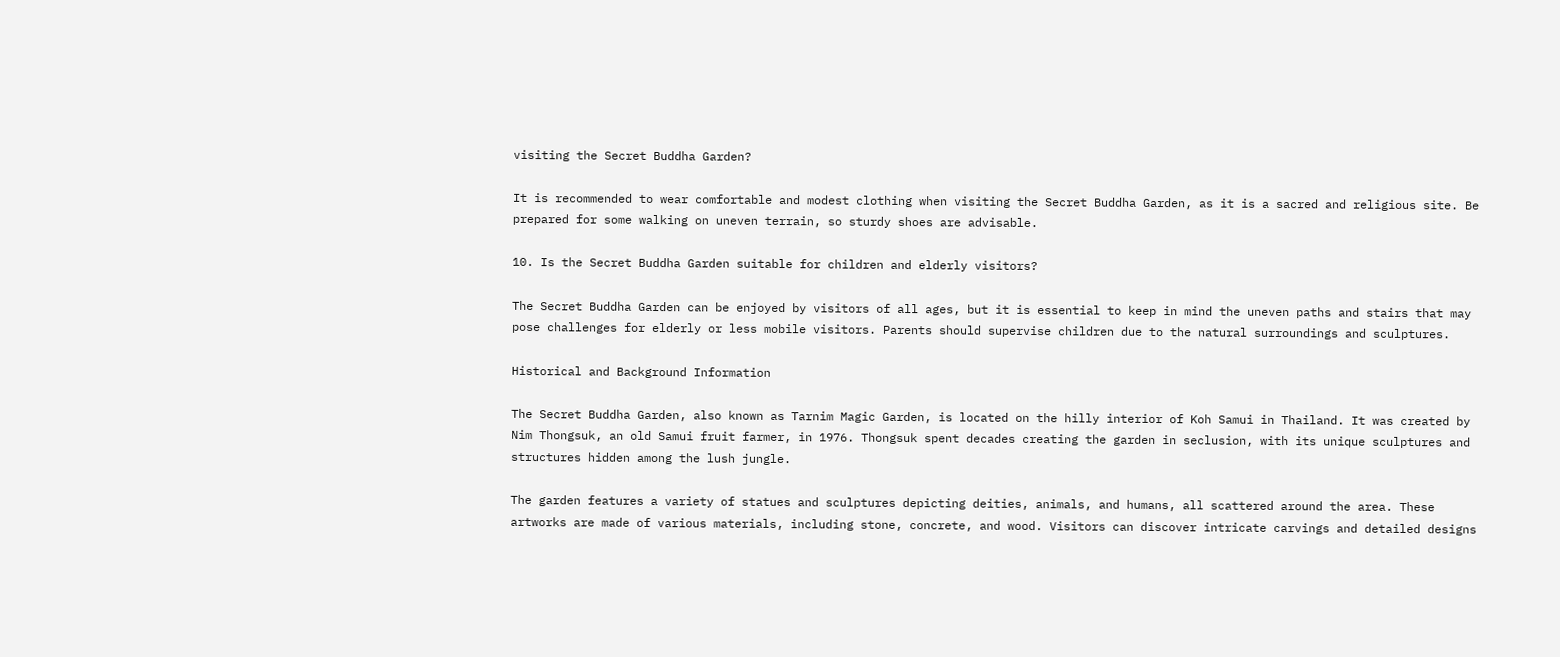visiting the Secret Buddha Garden?

It is recommended to wear comfortable and modest clothing when visiting the Secret Buddha Garden, as it is a sacred and religious site. Be prepared for some walking on uneven terrain, so sturdy shoes are advisable.

10. Is the Secret Buddha Garden suitable for children and elderly visitors?

The Secret Buddha Garden can be enjoyed by visitors of all ages, but it is essential to keep in mind the uneven paths and stairs that may pose challenges for elderly or less mobile visitors. Parents should supervise children due to the natural surroundings and sculptures.

Historical and Background Information

The Secret Buddha Garden, also known as Tarnim Magic Garden, is located on the hilly interior of Koh Samui in Thailand. It was created by Nim Thongsuk, an old Samui fruit farmer, in 1976. Thongsuk spent decades creating the garden in seclusion, with its unique sculptures and structures hidden among the lush jungle.

The garden features a variety of statues and sculptures depicting deities, animals, and humans, all scattered around the area. These artworks are made of various materials, including stone, concrete, and wood. Visitors can discover intricate carvings and detailed designs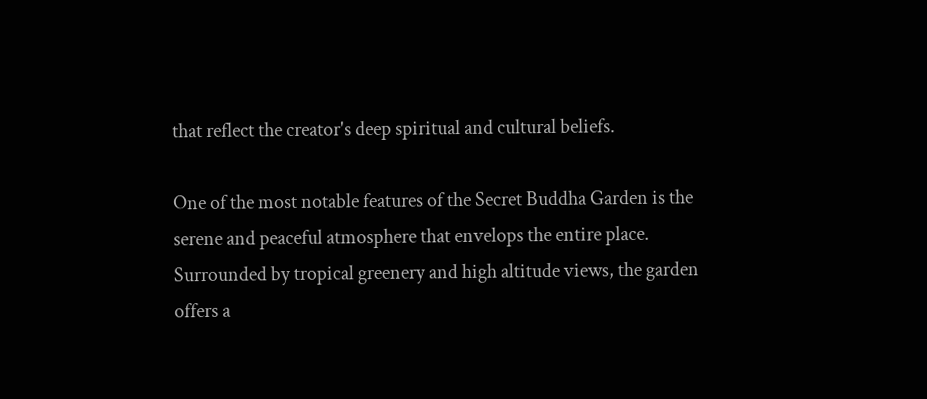that reflect the creator's deep spiritual and cultural beliefs.

One of the most notable features of the Secret Buddha Garden is the serene and peaceful atmosphere that envelops the entire place. Surrounded by tropical greenery and high altitude views, the garden offers a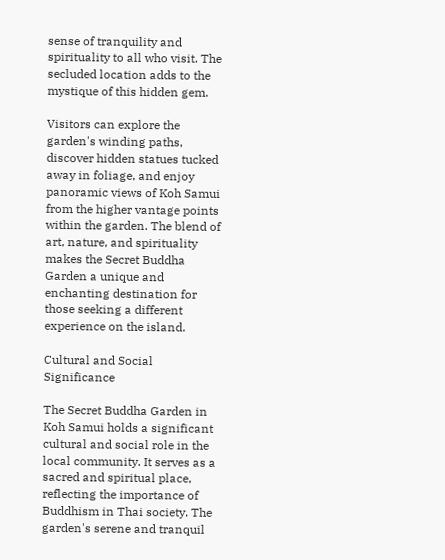sense of tranquility and spirituality to all who visit. The secluded location adds to the mystique of this hidden gem.

Visitors can explore the garden's winding paths, discover hidden statues tucked away in foliage, and enjoy panoramic views of Koh Samui from the higher vantage points within the garden. The blend of art, nature, and spirituality makes the Secret Buddha Garden a unique and enchanting destination for those seeking a different experience on the island.

Cultural and Social Significance

The Secret Buddha Garden in Koh Samui holds a significant cultural and social role in the local community. It serves as a sacred and spiritual place, reflecting the importance of Buddhism in Thai society. The garden's serene and tranquil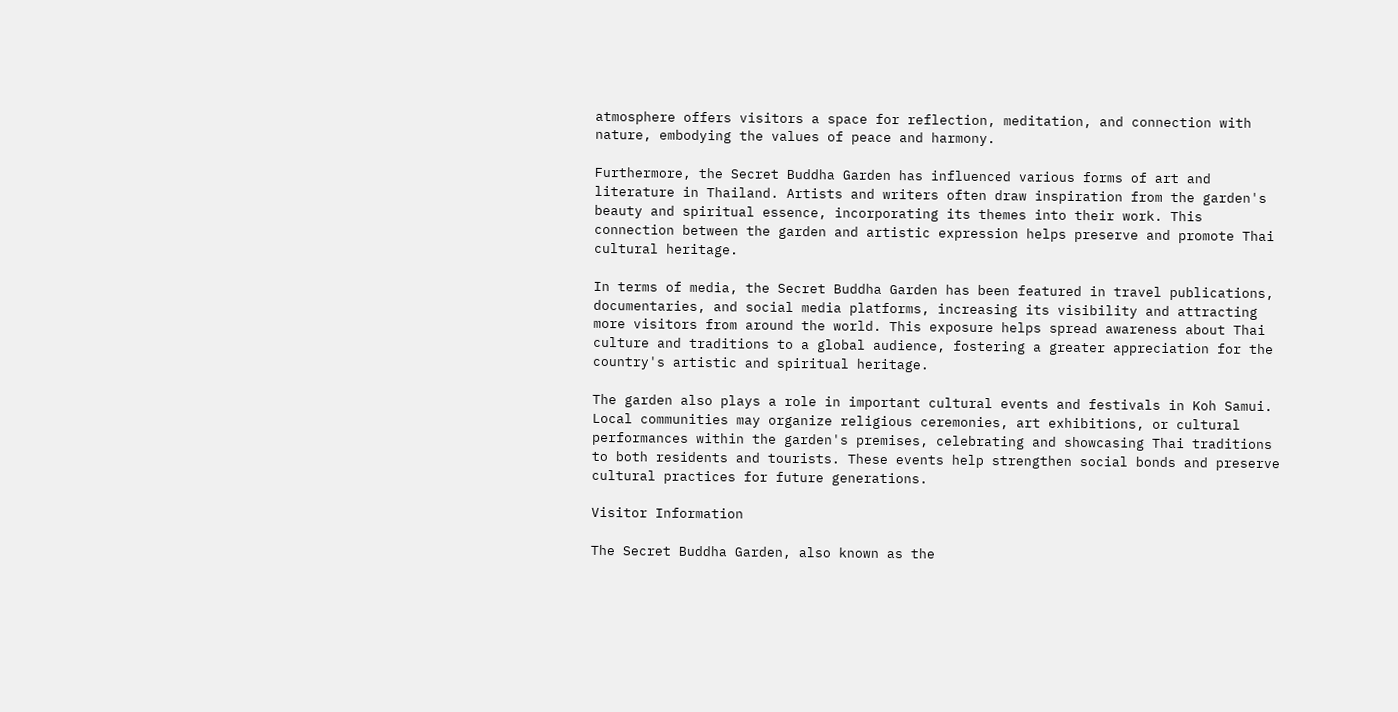atmosphere offers visitors a space for reflection, meditation, and connection with nature, embodying the values of peace and harmony.

Furthermore, the Secret Buddha Garden has influenced various forms of art and literature in Thailand. Artists and writers often draw inspiration from the garden's beauty and spiritual essence, incorporating its themes into their work. This connection between the garden and artistic expression helps preserve and promote Thai cultural heritage.

In terms of media, the Secret Buddha Garden has been featured in travel publications, documentaries, and social media platforms, increasing its visibility and attracting more visitors from around the world. This exposure helps spread awareness about Thai culture and traditions to a global audience, fostering a greater appreciation for the country's artistic and spiritual heritage.

The garden also plays a role in important cultural events and festivals in Koh Samui. Local communities may organize religious ceremonies, art exhibitions, or cultural performances within the garden's premises, celebrating and showcasing Thai traditions to both residents and tourists. These events help strengthen social bonds and preserve cultural practices for future generations.

Visitor Information

The Secret Buddha Garden, also known as the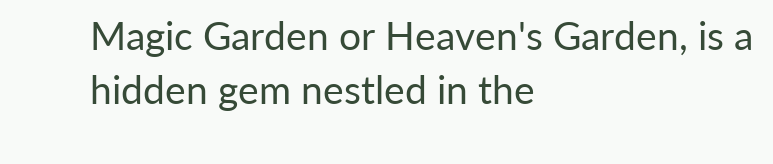Magic Garden or Heaven's Garden, is a hidden gem nestled in the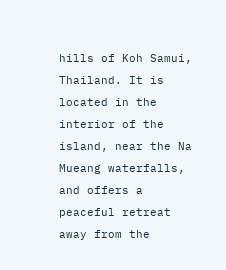hills of Koh Samui, Thailand. It is located in the interior of the island, near the Na Mueang waterfalls, and offers a peaceful retreat away from the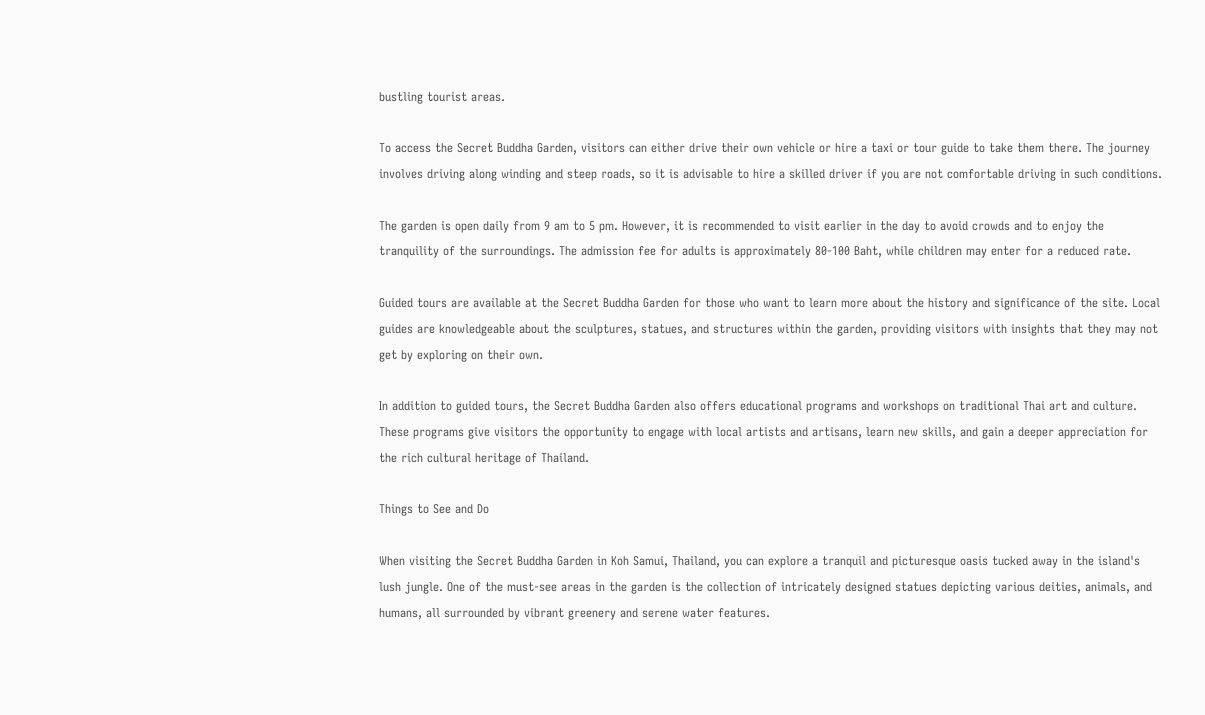bustling tourist areas.

To access the Secret Buddha Garden, visitors can either drive their own vehicle or hire a taxi or tour guide to take them there. The journey involves driving along winding and steep roads, so it is advisable to hire a skilled driver if you are not comfortable driving in such conditions.

The garden is open daily from 9 am to 5 pm. However, it is recommended to visit earlier in the day to avoid crowds and to enjoy the tranquility of the surroundings. The admission fee for adults is approximately 80-100 Baht, while children may enter for a reduced rate.

Guided tours are available at the Secret Buddha Garden for those who want to learn more about the history and significance of the site. Local guides are knowledgeable about the sculptures, statues, and structures within the garden, providing visitors with insights that they may not get by exploring on their own.

In addition to guided tours, the Secret Buddha Garden also offers educational programs and workshops on traditional Thai art and culture. These programs give visitors the opportunity to engage with local artists and artisans, learn new skills, and gain a deeper appreciation for the rich cultural heritage of Thailand.

Things to See and Do

When visiting the Secret Buddha Garden in Koh Samui, Thailand, you can explore a tranquil and picturesque oasis tucked away in the island's lush jungle. One of the must-see areas in the garden is the collection of intricately designed statues depicting various deities, animals, and humans, all surrounded by vibrant greenery and serene water features.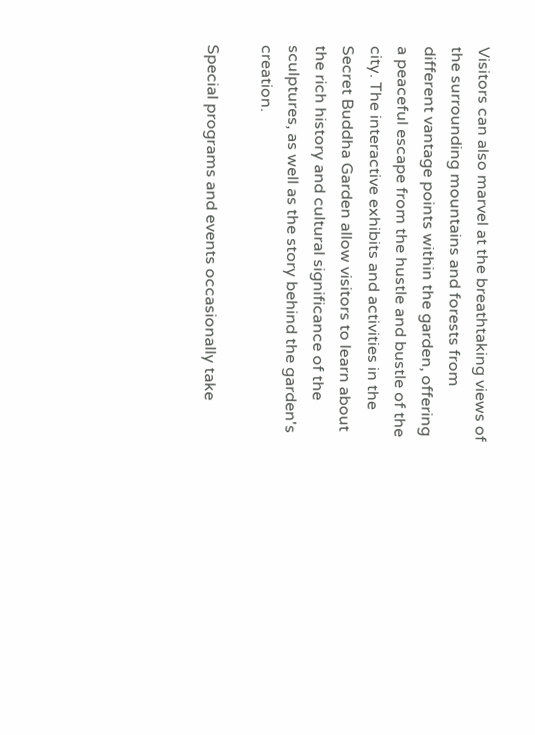Visitors can also marvel at the breathtaking views of the surrounding mountains and forests from different vantage points within the garden, offering a peaceful escape from the hustle and bustle of the city. The interactive exhibits and activities in the Secret Buddha Garden allow visitors to learn about the rich history and cultural significance of the sculptures, as well as the story behind the garden's creation.

Special programs and events occasionally take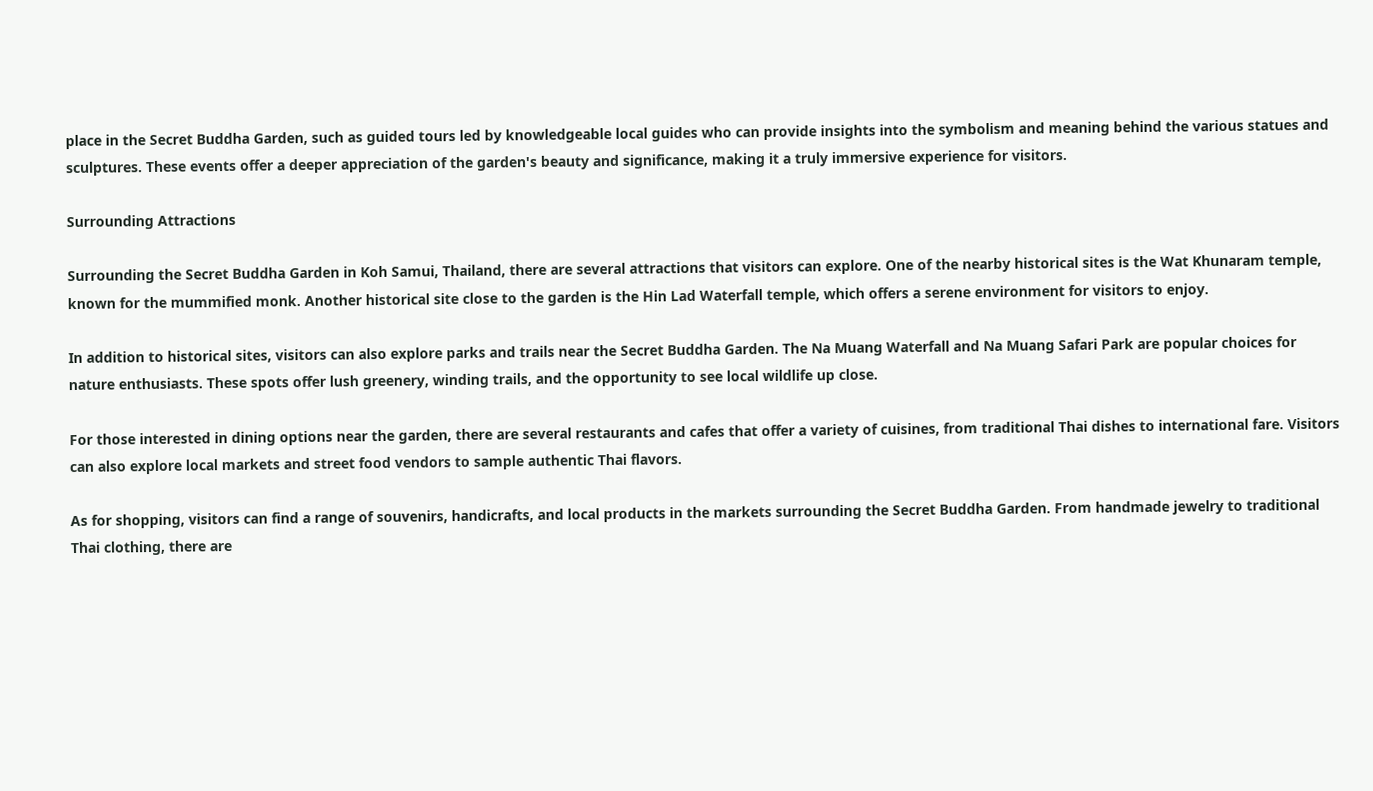place in the Secret Buddha Garden, such as guided tours led by knowledgeable local guides who can provide insights into the symbolism and meaning behind the various statues and sculptures. These events offer a deeper appreciation of the garden's beauty and significance, making it a truly immersive experience for visitors.

Surrounding Attractions

Surrounding the Secret Buddha Garden in Koh Samui, Thailand, there are several attractions that visitors can explore. One of the nearby historical sites is the Wat Khunaram temple, known for the mummified monk. Another historical site close to the garden is the Hin Lad Waterfall temple, which offers a serene environment for visitors to enjoy.

In addition to historical sites, visitors can also explore parks and trails near the Secret Buddha Garden. The Na Muang Waterfall and Na Muang Safari Park are popular choices for nature enthusiasts. These spots offer lush greenery, winding trails, and the opportunity to see local wildlife up close.

For those interested in dining options near the garden, there are several restaurants and cafes that offer a variety of cuisines, from traditional Thai dishes to international fare. Visitors can also explore local markets and street food vendors to sample authentic Thai flavors.

As for shopping, visitors can find a range of souvenirs, handicrafts, and local products in the markets surrounding the Secret Buddha Garden. From handmade jewelry to traditional Thai clothing, there are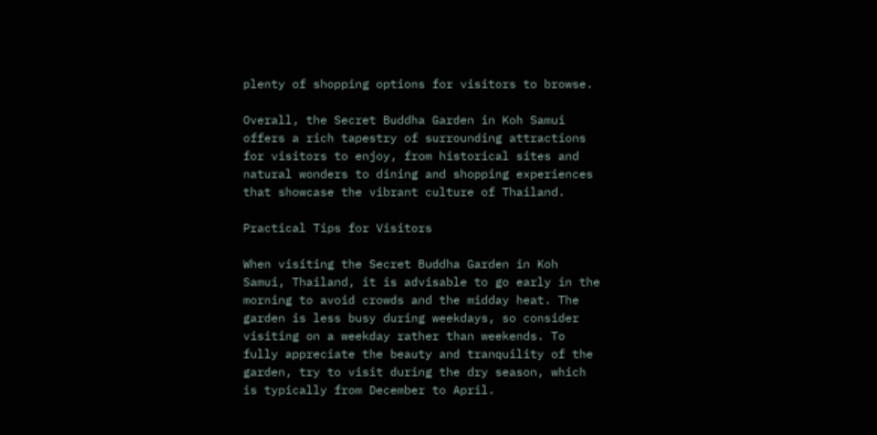plenty of shopping options for visitors to browse.

Overall, the Secret Buddha Garden in Koh Samui offers a rich tapestry of surrounding attractions for visitors to enjoy, from historical sites and natural wonders to dining and shopping experiences that showcase the vibrant culture of Thailand.

Practical Tips for Visitors

When visiting the Secret Buddha Garden in Koh Samui, Thailand, it is advisable to go early in the morning to avoid crowds and the midday heat. The garden is less busy during weekdays, so consider visiting on a weekday rather than weekends. To fully appreciate the beauty and tranquility of the garden, try to visit during the dry season, which is typically from December to April.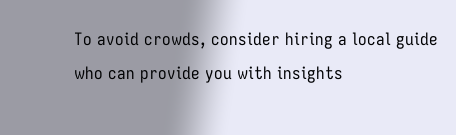To avoid crowds, consider hiring a local guide who can provide you with insights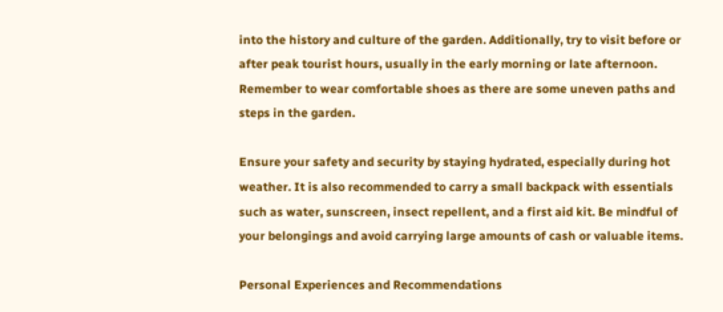into the history and culture of the garden. Additionally, try to visit before or after peak tourist hours, usually in the early morning or late afternoon. Remember to wear comfortable shoes as there are some uneven paths and steps in the garden.

Ensure your safety and security by staying hydrated, especially during hot weather. It is also recommended to carry a small backpack with essentials such as water, sunscreen, insect repellent, and a first aid kit. Be mindful of your belongings and avoid carrying large amounts of cash or valuable items.

Personal Experiences and Recommendations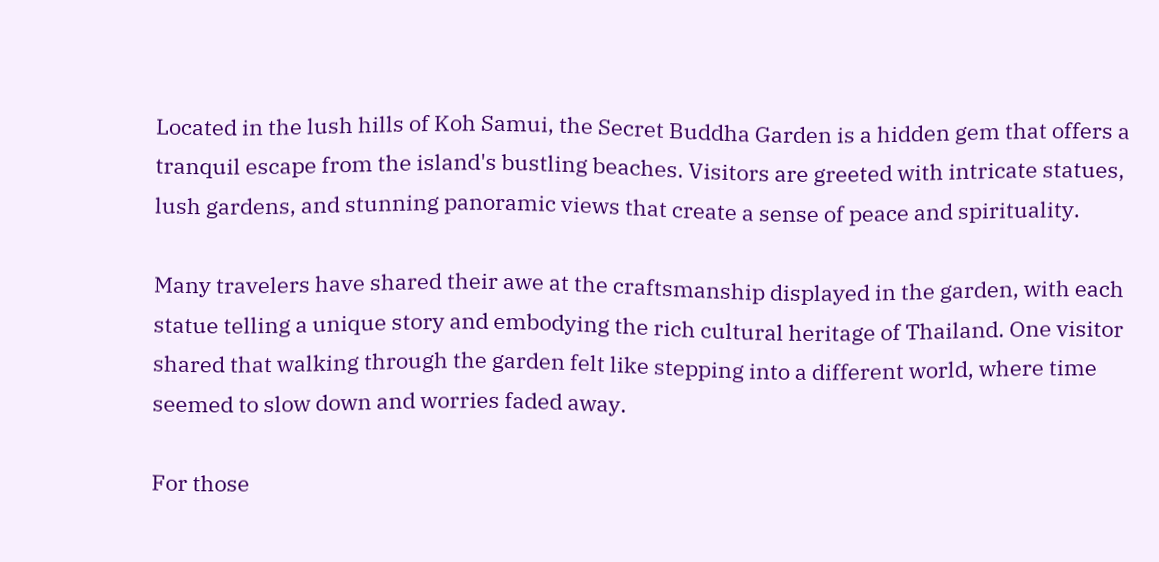Located in the lush hills of Koh Samui, the Secret Buddha Garden is a hidden gem that offers a tranquil escape from the island's bustling beaches. Visitors are greeted with intricate statues, lush gardens, and stunning panoramic views that create a sense of peace and spirituality.

Many travelers have shared their awe at the craftsmanship displayed in the garden, with each statue telling a unique story and embodying the rich cultural heritage of Thailand. One visitor shared that walking through the garden felt like stepping into a different world, where time seemed to slow down and worries faded away.

For those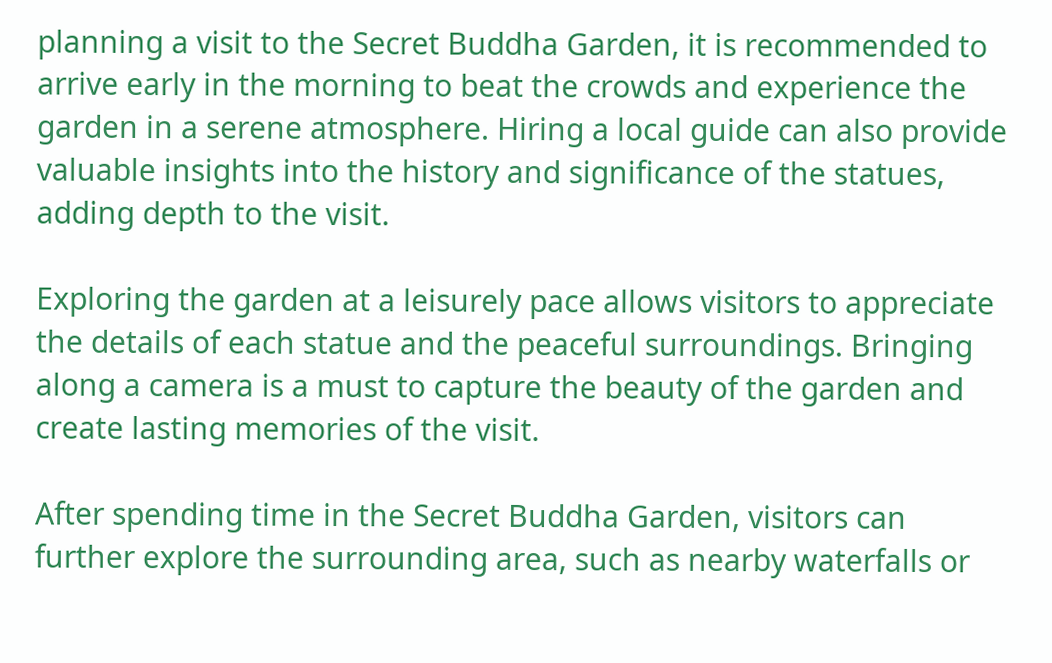planning a visit to the Secret Buddha Garden, it is recommended to arrive early in the morning to beat the crowds and experience the garden in a serene atmosphere. Hiring a local guide can also provide valuable insights into the history and significance of the statues, adding depth to the visit.

Exploring the garden at a leisurely pace allows visitors to appreciate the details of each statue and the peaceful surroundings. Bringing along a camera is a must to capture the beauty of the garden and create lasting memories of the visit.

After spending time in the Secret Buddha Garden, visitors can further explore the surrounding area, such as nearby waterfalls or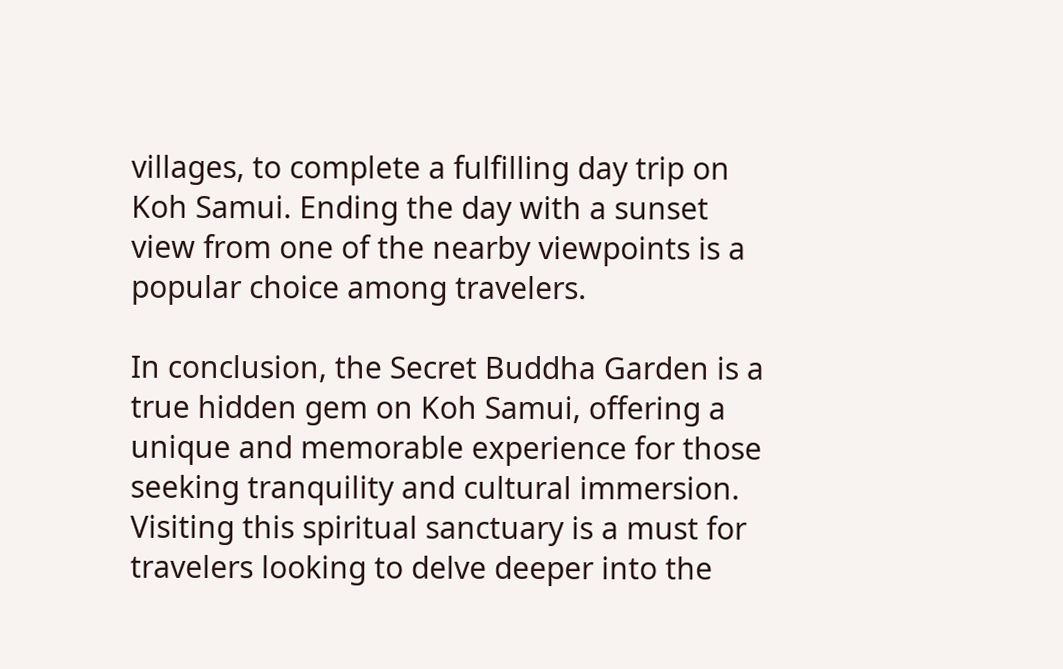villages, to complete a fulfilling day trip on Koh Samui. Ending the day with a sunset view from one of the nearby viewpoints is a popular choice among travelers.

In conclusion, the Secret Buddha Garden is a true hidden gem on Koh Samui, offering a unique and memorable experience for those seeking tranquility and cultural immersion. Visiting this spiritual sanctuary is a must for travelers looking to delve deeper into the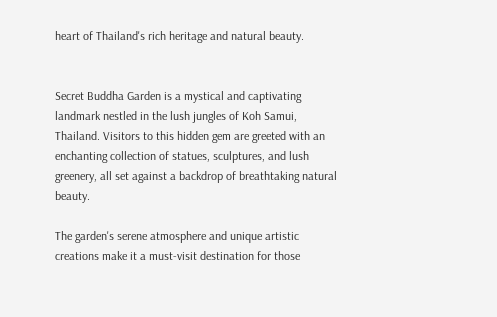heart of Thailand's rich heritage and natural beauty.


Secret Buddha Garden is a mystical and captivating landmark nestled in the lush jungles of Koh Samui, Thailand. Visitors to this hidden gem are greeted with an enchanting collection of statues, sculptures, and lush greenery, all set against a backdrop of breathtaking natural beauty.

The garden's serene atmosphere and unique artistic creations make it a must-visit destination for those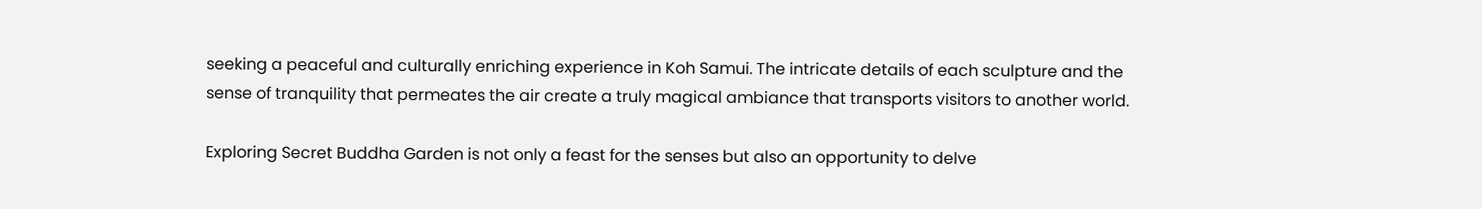seeking a peaceful and culturally enriching experience in Koh Samui. The intricate details of each sculpture and the sense of tranquility that permeates the air create a truly magical ambiance that transports visitors to another world.

Exploring Secret Buddha Garden is not only a feast for the senses but also an opportunity to delve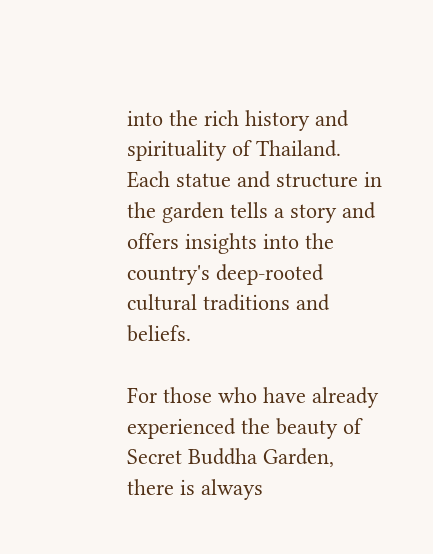into the rich history and spirituality of Thailand. Each statue and structure in the garden tells a story and offers insights into the country's deep-rooted cultural traditions and beliefs.

For those who have already experienced the beauty of Secret Buddha Garden, there is always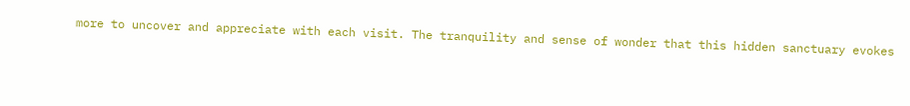more to uncover and appreciate with each visit. The tranquility and sense of wonder that this hidden sanctuary evokes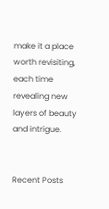make it a place worth revisiting, each time revealing new layers of beauty and intrigue.


Recent Posts